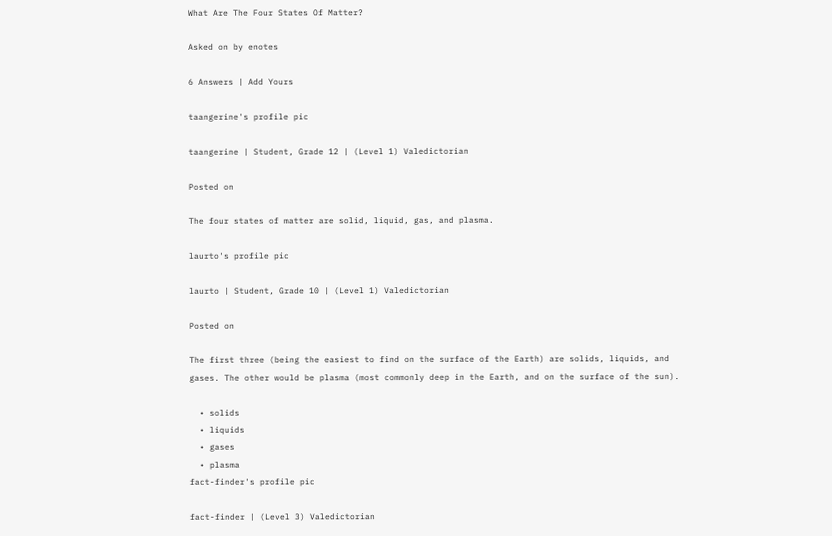What Are The Four States Of Matter?

Asked on by enotes

6 Answers | Add Yours

taangerine's profile pic

taangerine | Student, Grade 12 | (Level 1) Valedictorian

Posted on

The four states of matter are solid, liquid, gas, and plasma.

laurto's profile pic

laurto | Student, Grade 10 | (Level 1) Valedictorian

Posted on

The first three (being the easiest to find on the surface of the Earth) are solids, liquids, and gases. The other would be plasma (most commonly deep in the Earth, and on the surface of the sun).

  • solids
  • liquids
  • gases
  • plasma
fact-finder's profile pic

fact-finder | (Level 3) Valedictorian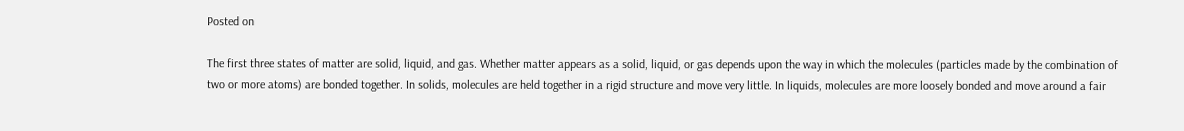Posted on

The first three states of matter are solid, liquid, and gas. Whether matter appears as a solid, liquid, or gas depends upon the way in which the molecules (particles made by the combination of two or more atoms) are bonded together. In solids, molecules are held together in a rigid structure and move very little. In liquids, molecules are more loosely bonded and move around a fair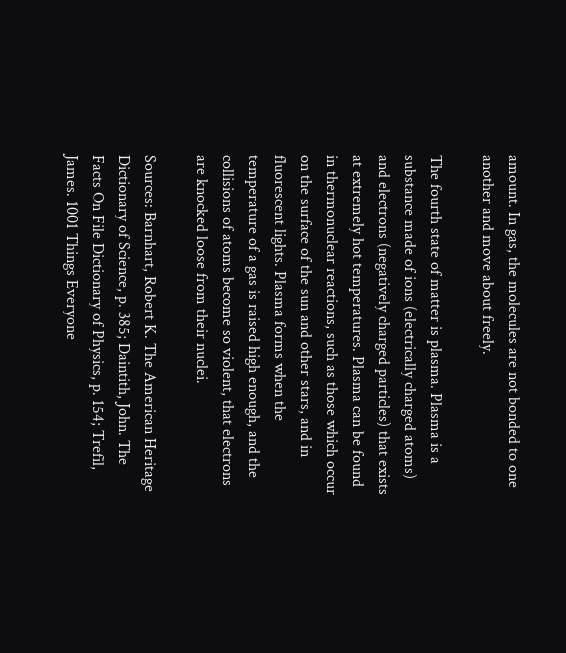amount. In gas, the molecules are not bonded to one another and move about freely.

The fourth state of matter is plasma. Plasma is a substance made of ions (electrically charged atoms) and electrons (negatively charged particles) that exists at extremely hot temperatures. Plasma can be found in thermonuclear reactions, such as those which occur on the surface of the sun and other stars, and in fluorescent lights. Plasma forms when the temperature of a gas is raised high enough, and the collisions of atoms become so violent, that electrons are knocked loose from their nuclei.

Sources: Barnhart, Robert K. The American Heritage Dictionary of Science, p. 385; Daintith, John. The Facts On File Dictionary of Physics, p. 154; Trefil, James. 1001 Things Everyone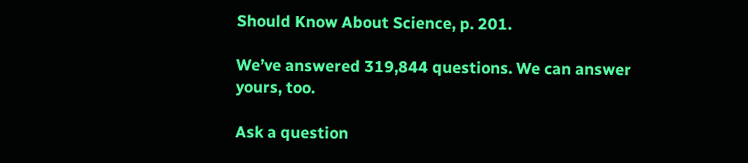Should Know About Science, p. 201.

We’ve answered 319,844 questions. We can answer yours, too.

Ask a question